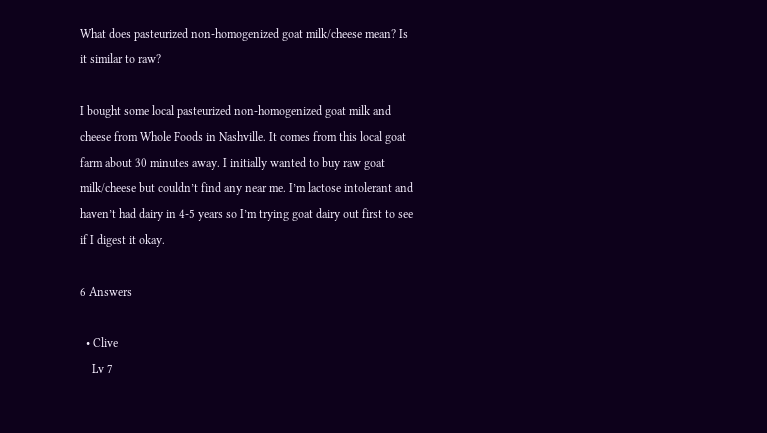What does pasteurized non-homogenized goat milk/cheese mean? Is it similar to raw?

I bought some local pasteurized non-homogenized goat milk and cheese from Whole Foods in Nashville. It comes from this local goat farm about 30 minutes away. I initially wanted to buy raw goat milk/cheese but couldn’t find any near me. I’m lactose intolerant and haven’t had dairy in 4-5 years so I’m trying goat dairy out first to see if I digest it okay.

6 Answers

  • Clive
    Lv 7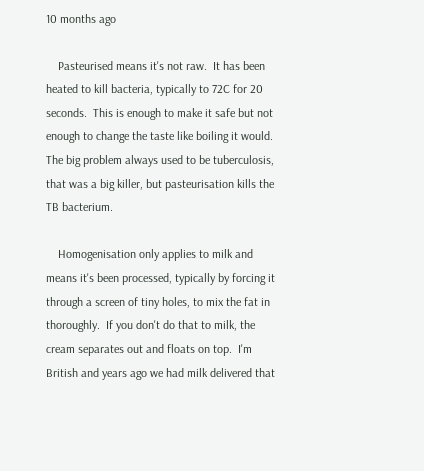10 months ago

    Pasteurised means it's not raw.  It has been heated to kill bacteria, typically to 72C for 20 seconds.  This is enough to make it safe but not enough to change the taste like boiling it would.  The big problem always used to be tuberculosis, that was a big killer, but pasteurisation kills the TB bacterium.

    Homogenisation only applies to milk and means it's been processed, typically by forcing it through a screen of tiny holes, to mix the fat in thoroughly.  If you don't do that to milk, the cream separates out and floats on top.  I'm British and years ago we had milk delivered that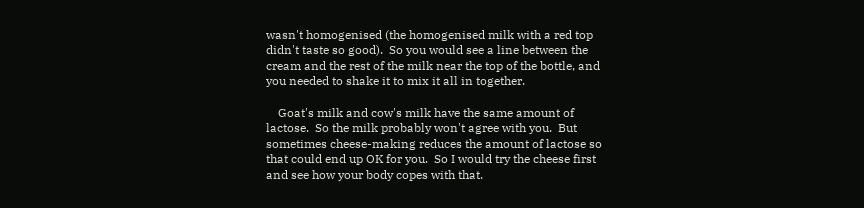wasn't homogenised (the homogenised milk with a red top didn't taste so good).  So you would see a line between the cream and the rest of the milk near the top of the bottle, and you needed to shake it to mix it all in together.

    Goat's milk and cow's milk have the same amount of lactose.  So the milk probably won't agree with you.  But sometimes cheese-making reduces the amount of lactose so that could end up OK for you.  So I would try the cheese first and see how your body copes with that.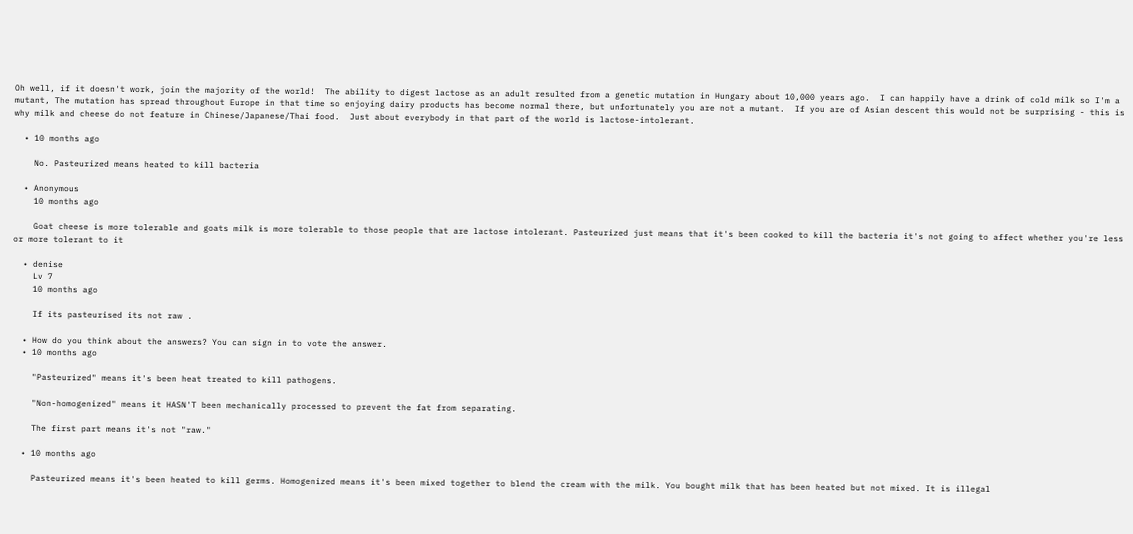Oh well, if it doesn't work, join the majority of the world!  The ability to digest lactose as an adult resulted from a genetic mutation in Hungary about 10,000 years ago.  I can happily have a drink of cold milk so I'm a mutant, The mutation has spread throughout Europe in that time so enjoying dairy products has become normal there, but unfortunately you are not a mutant.  If you are of Asian descent this would not be surprising - this is why milk and cheese do not feature in Chinese/Japanese/Thai food.  Just about everybody in that part of the world is lactose-intolerant.

  • 10 months ago

    No. Pasteurized means heated to kill bacteria

  • Anonymous
    10 months ago

    Goat cheese is more tolerable and goats milk is more tolerable to those people that are lactose intolerant. Pasteurized just means that it's been cooked to kill the bacteria it's not going to affect whether you're less or more tolerant to it

  • denise
    Lv 7
    10 months ago

    If its pasteurised its not raw .

  • How do you think about the answers? You can sign in to vote the answer.
  • 10 months ago

    "Pasteurized" means it's been heat treated to kill pathogens.

    "Non-homogenized" means it HASN'T been mechanically processed to prevent the fat from separating.

    The first part means it's not "raw."

  • 10 months ago

    Pasteurized means it's been heated to kill germs. Homogenized means it's been mixed together to blend the cream with the milk. You bought milk that has been heated but not mixed. It is illegal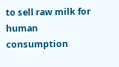to sell raw milk for human consumption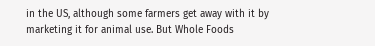in the US, although some farmers get away with it by marketing it for animal use. But Whole Foods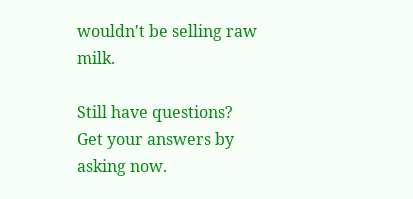wouldn't be selling raw milk.

Still have questions? Get your answers by asking now.